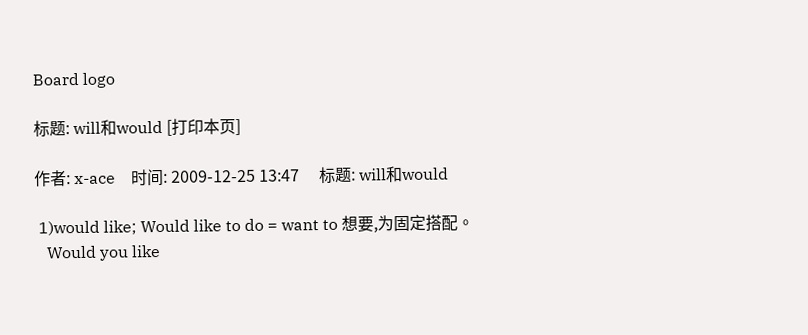Board logo

标题: will和would [打印本页]

作者: x-ace    时间: 2009-12-25 13:47     标题: will和would

 1)would like; Would like to do = want to 想要,为固定搭配。
   Would you like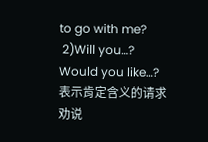to go with me?
 2)Will you…? Would you like…? 表示肯定含义的请求劝说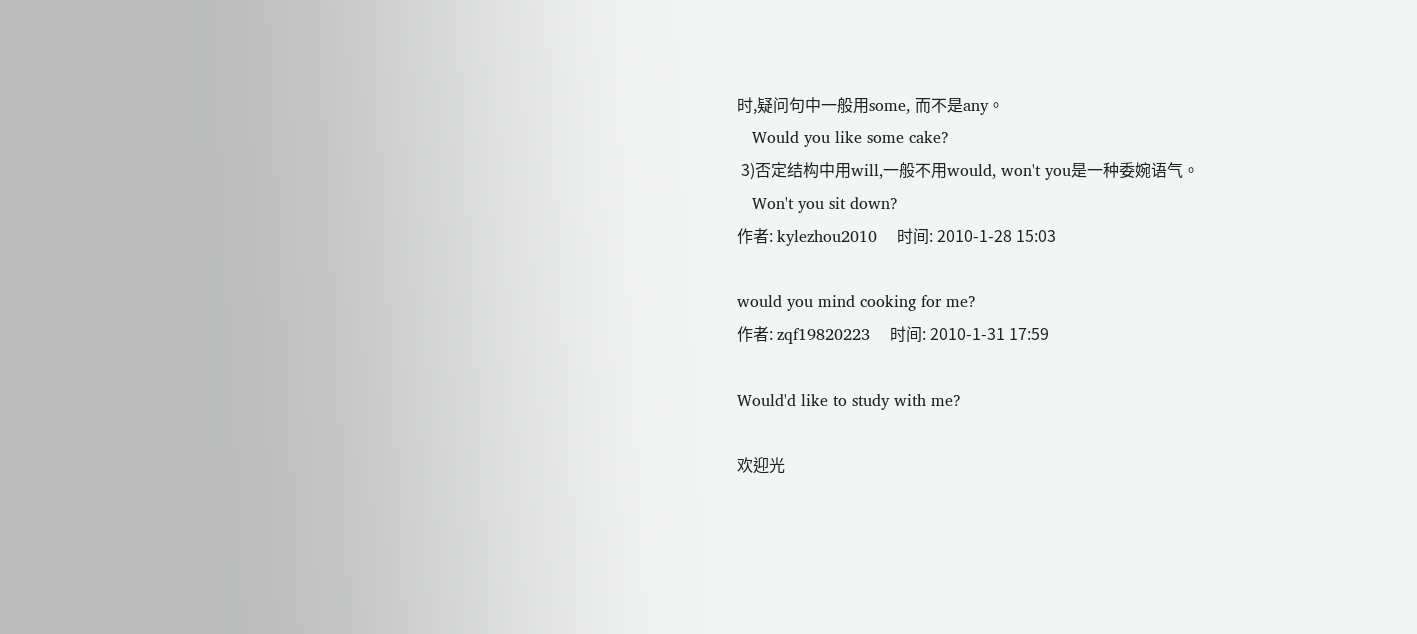时,疑问句中一般用some, 而不是any。
   Would you like some cake?
 3)否定结构中用will,一般不用would, won't you是一种委婉语气。
   Won't you sit down?
作者: kylezhou2010    时间: 2010-1-28 15:03

would you mind cooking for me?
作者: zqf19820223    时间: 2010-1-31 17:59

Would'd like to study with me?

欢迎光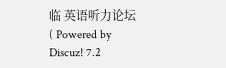临 英语听力论坛 ( Powered by Discuz! 7.2